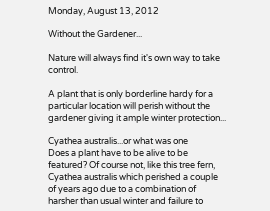Monday, August 13, 2012

Without the Gardener...

Nature will always find it's own way to take control.

A plant that is only borderline hardy for a particular location will perish without the gardener giving it ample winter protection...

Cyathea australis...or what was one
Does a plant have to be alive to be featured? Of course not, like this tree fern, Cyathea australis which perished a couple of years ago due to a combination of harsher than usual winter and failure to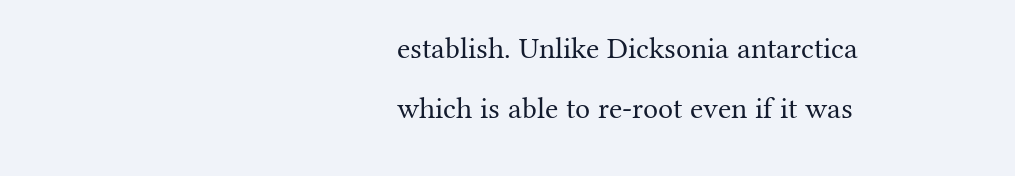establish. Unlike Dicksonia antarctica which is able to re-root even if it was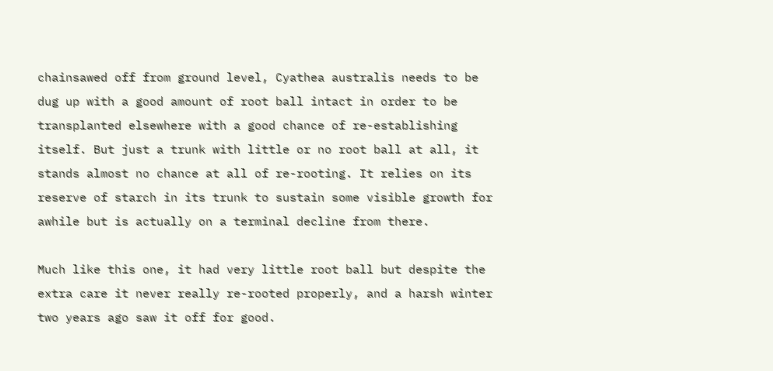chainsawed off from ground level, Cyathea australis needs to be dug up with a good amount of root ball intact in order to be transplanted elsewhere with a good chance of re-establishing itself. But just a trunk with little or no root ball at all, it stands almost no chance at all of re-rooting. It relies on its reserve of starch in its trunk to sustain some visible growth for awhile but is actually on a terminal decline from there.

Much like this one, it had very little root ball but despite the extra care it never really re-rooted properly, and a harsh winter two years ago saw it off for good.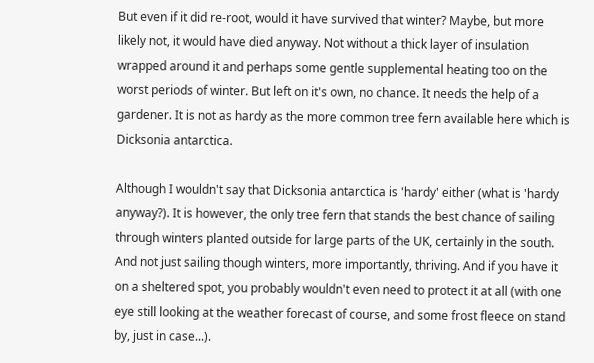But even if it did re-root, would it have survived that winter? Maybe, but more likely not, it would have died anyway. Not without a thick layer of insulation wrapped around it and perhaps some gentle supplemental heating too on the worst periods of winter. But left on it's own, no chance. It needs the help of a gardener. It is not as hardy as the more common tree fern available here which is Dicksonia antarctica.

Although I wouldn't say that Dicksonia antarctica is 'hardy' either (what is 'hardy anyway?). It is however, the only tree fern that stands the best chance of sailing through winters planted outside for large parts of the UK, certainly in the south. And not just sailing though winters, more importantly, thriving. And if you have it on a sheltered spot, you probably wouldn't even need to protect it at all (with one eye still looking at the weather forecast of course, and some frost fleece on stand by, just in case...).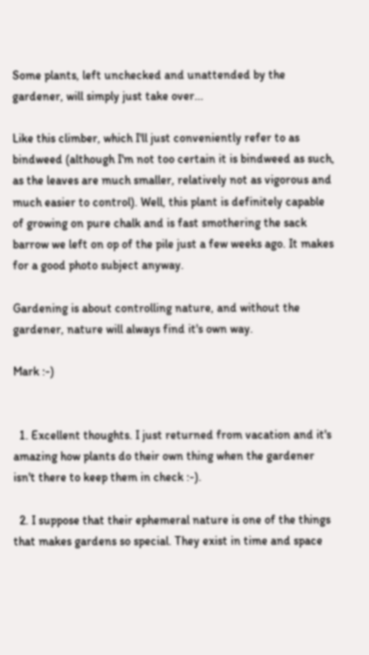Some plants, left unchecked and unattended by the gardener, will simply just take over...

Like this climber, which I'll just conveniently refer to as bindweed (although I'm not too certain it is bindweed as such, as the leaves are much smaller, relatively not as vigorous and much easier to control). Well, this plant is definitely capable of growing on pure chalk and is fast smothering the sack barrow we left on op of the pile just a few weeks ago. It makes for a good photo subject anyway.

Gardening is about controlling nature, and without the gardener, nature will always find it's own way.

Mark :-)


  1. Excellent thoughts. I just returned from vacation and it's amazing how plants do their own thing when the gardener isn't there to keep them in check :-).

  2. I suppose that their ephemeral nature is one of the things that makes gardens so special. They exist in time and space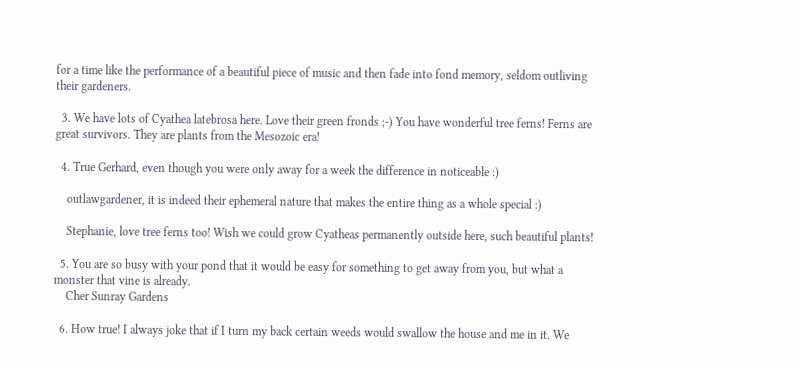for a time like the performance of a beautiful piece of music and then fade into fond memory, seldom outliving their gardeners.

  3. We have lots of Cyathea latebrosa here. Love their green fronds ;-) You have wonderful tree ferns! Ferns are great survivors. They are plants from the Mesozoic era!

  4. True Gerhard, even though you were only away for a week the difference in noticeable :)

    outlawgardener, it is indeed their ephemeral nature that makes the entire thing as a whole special :)

    Stephanie, love tree ferns too! Wish we could grow Cyatheas permanently outside here, such beautiful plants!

  5. You are so busy with your pond that it would be easy for something to get away from you, but what a monster that vine is already.
    Cher Sunray Gardens

  6. How true! I always joke that if I turn my back certain weeds would swallow the house and me in it. We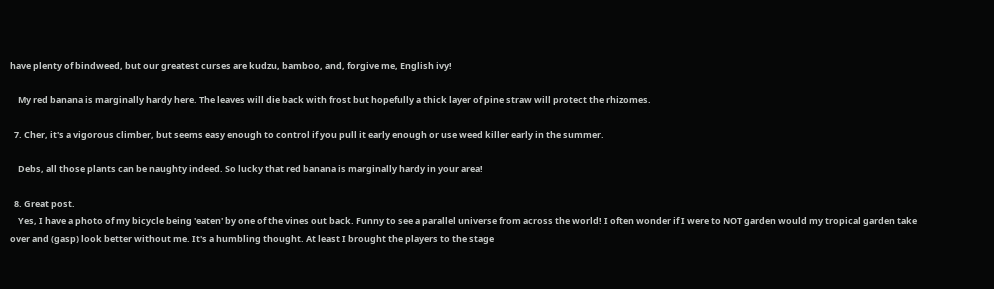have plenty of bindweed, but our greatest curses are kudzu, bamboo, and, forgive me, English ivy!

    My red banana is marginally hardy here. The leaves will die back with frost but hopefully a thick layer of pine straw will protect the rhizomes.

  7. Cher, it's a vigorous climber, but seems easy enough to control if you pull it early enough or use weed killer early in the summer.

    Debs, all those plants can be naughty indeed. So lucky that red banana is marginally hardy in your area!

  8. Great post.
    Yes, I have a photo of my bicycle being 'eaten' by one of the vines out back. Funny to see a parallel universe from across the world! I often wonder if I were to NOT garden would my tropical garden take over and (gasp) look better without me. It's a humbling thought. At least I brought the players to the stage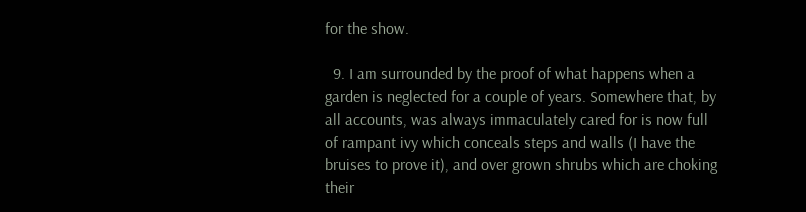for the show.

  9. I am surrounded by the proof of what happens when a garden is neglected for a couple of years. Somewhere that, by all accounts, was always immaculately cared for is now full of rampant ivy which conceals steps and walls (I have the bruises to prove it), and over grown shrubs which are choking their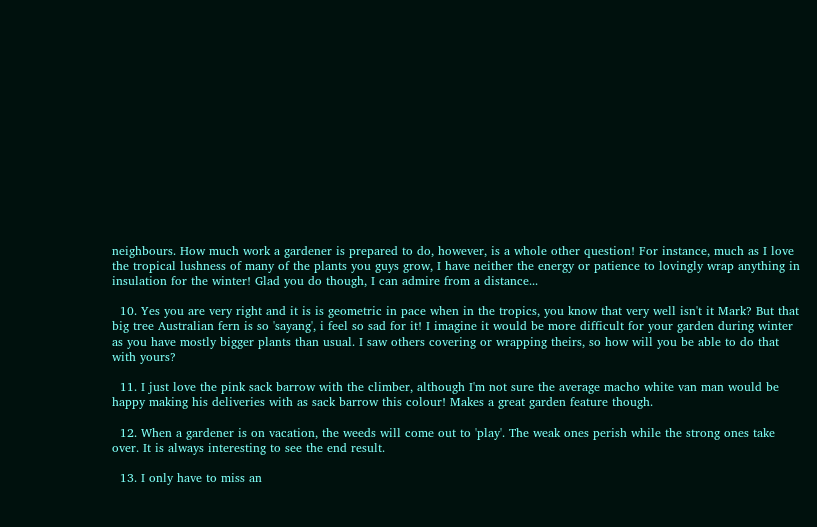neighbours. How much work a gardener is prepared to do, however, is a whole other question! For instance, much as I love the tropical lushness of many of the plants you guys grow, I have neither the energy or patience to lovingly wrap anything in insulation for the winter! Glad you do though, I can admire from a distance...

  10. Yes you are very right and it is is geometric in pace when in the tropics, you know that very well isn't it Mark? But that big tree Australian fern is so 'sayang', i feel so sad for it! I imagine it would be more difficult for your garden during winter as you have mostly bigger plants than usual. I saw others covering or wrapping theirs, so how will you be able to do that with yours?

  11. I just love the pink sack barrow with the climber, although I'm not sure the average macho white van man would be happy making his deliveries with as sack barrow this colour! Makes a great garden feature though.

  12. When a gardener is on vacation, the weeds will come out to 'play'. The weak ones perish while the strong ones take over. It is always interesting to see the end result.

  13. I only have to miss an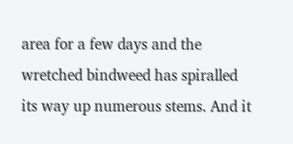area for a few days and the wretched bindweed has spiralled its way up numerous stems. And it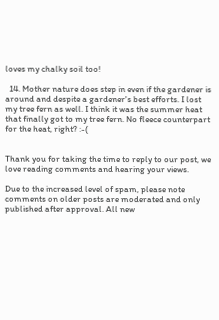loves my chalky soil too!

  14. Mother nature does step in even if the gardener is around and despite a gardener's best efforts. I lost my tree fern as well. I think it was the summer heat that finally got to my tree fern. No fleece counterpart for the heat, right? :-(


Thank you for taking the time to reply to our post, we love reading comments and hearing your views.

Due to the increased level of spam, please note comments on older posts are moderated and only published after approval. All new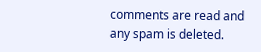comments are read and any spam is deleted.